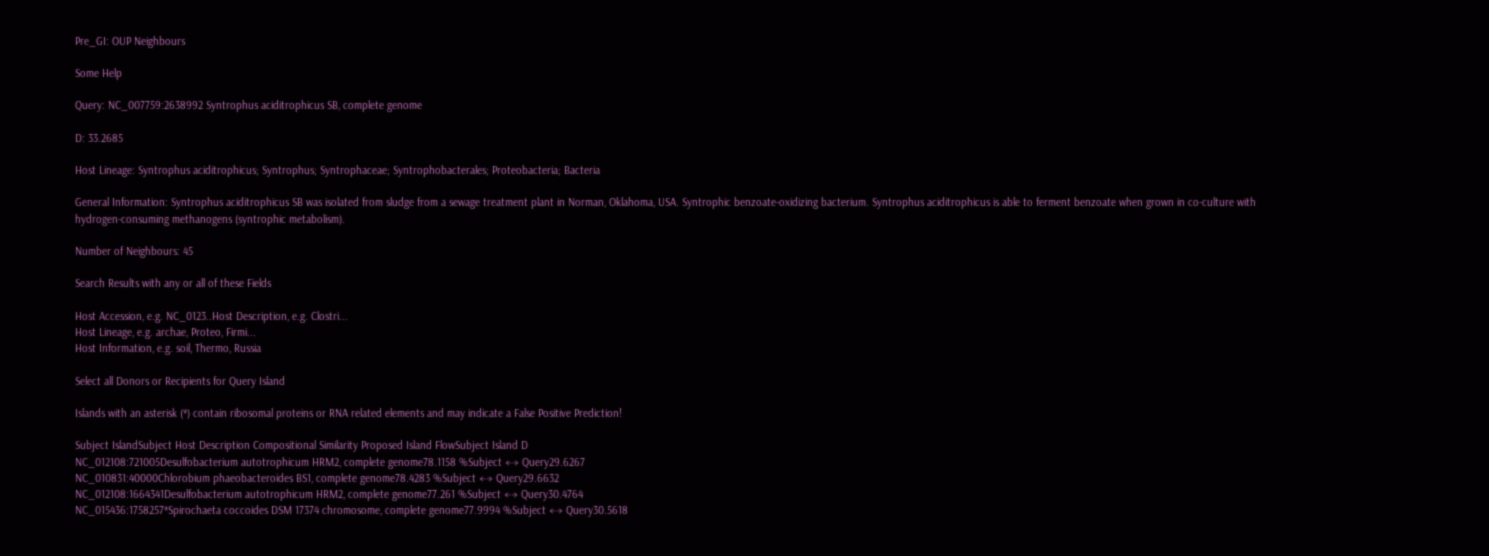Pre_GI: OUP Neighbours

Some Help

Query: NC_007759:2638992 Syntrophus aciditrophicus SB, complete genome

D: 33.2685

Host Lineage: Syntrophus aciditrophicus; Syntrophus; Syntrophaceae; Syntrophobacterales; Proteobacteria; Bacteria

General Information: Syntrophus aciditrophicus SB was isolated from sludge from a sewage treatment plant in Norman, Oklahoma, USA. Syntrophic benzoate-oxidizing bacterium. Syntrophus aciditrophicus is able to ferment benzoate when grown in co-culture with hydrogen-consuming methanogens (syntrophic metabolism).

Number of Neighbours: 45

Search Results with any or all of these Fields

Host Accession, e.g. NC_0123..Host Description, e.g. Clostri...
Host Lineage, e.g. archae, Proteo, Firmi...
Host Information, e.g. soil, Thermo, Russia

Select all Donors or Recipients for Query Island

Islands with an asterisk (*) contain ribosomal proteins or RNA related elements and may indicate a False Positive Prediction!

Subject IslandSubject Host Description Compositional Similarity Proposed Island FlowSubject Island D
NC_012108:721005Desulfobacterium autotrophicum HRM2, complete genome78.1158 %Subject ←→ Query29.6267
NC_010831:40000Chlorobium phaeobacteroides BS1, complete genome78.4283 %Subject ←→ Query29.6632
NC_012108:1664341Desulfobacterium autotrophicum HRM2, complete genome77.261 %Subject ←→ Query30.4764
NC_015436:1758257*Spirochaeta coccoides DSM 17374 chromosome, complete genome77.9994 %Subject ←→ Query30.5618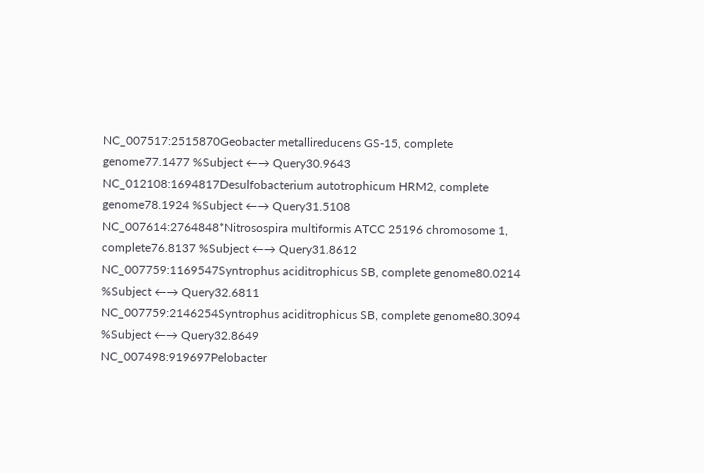NC_007517:2515870Geobacter metallireducens GS-15, complete genome77.1477 %Subject ←→ Query30.9643
NC_012108:1694817Desulfobacterium autotrophicum HRM2, complete genome78.1924 %Subject ←→ Query31.5108
NC_007614:2764848*Nitrosospira multiformis ATCC 25196 chromosome 1, complete76.8137 %Subject ←→ Query31.8612
NC_007759:1169547Syntrophus aciditrophicus SB, complete genome80.0214 %Subject ←→ Query32.6811
NC_007759:2146254Syntrophus aciditrophicus SB, complete genome80.3094 %Subject ←→ Query32.8649
NC_007498:919697Pelobacter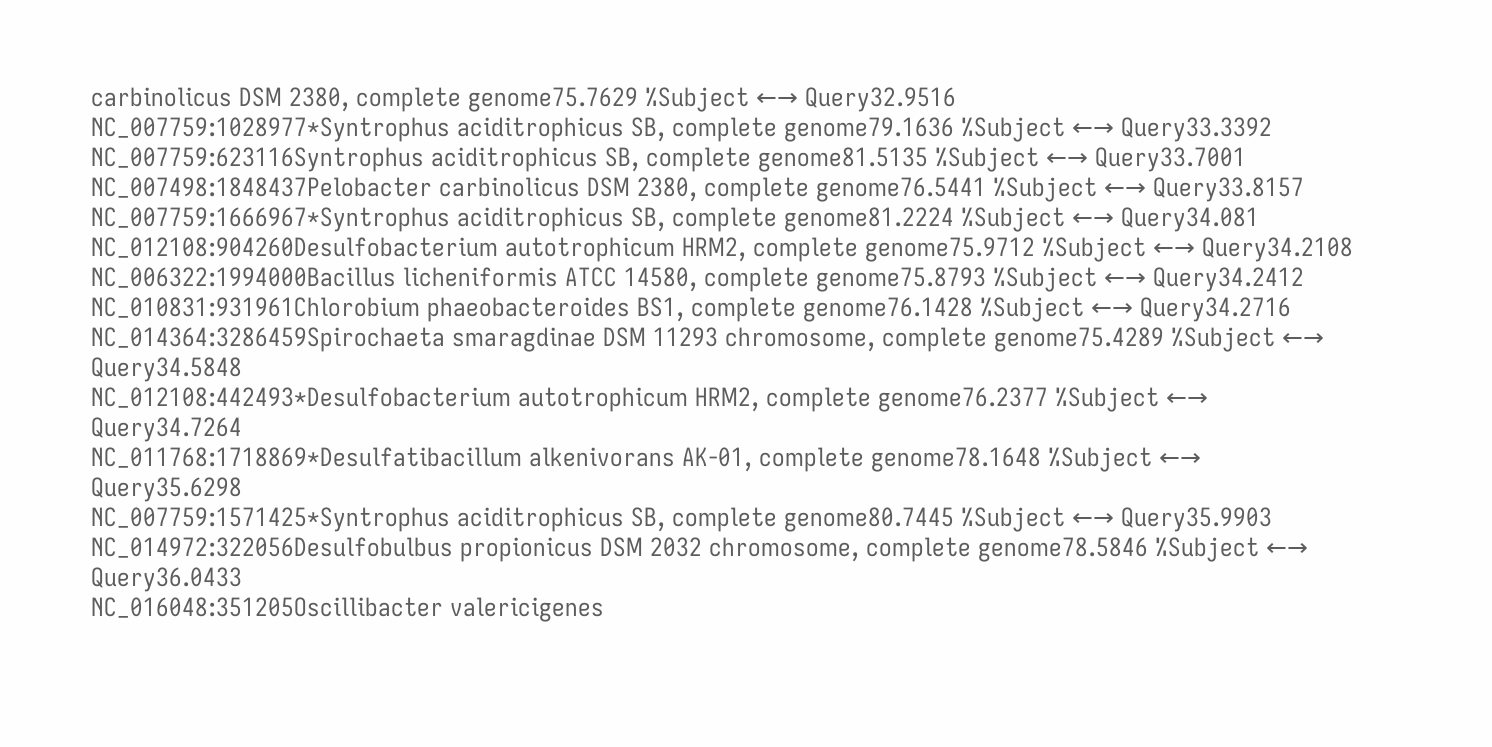carbinolicus DSM 2380, complete genome75.7629 %Subject ←→ Query32.9516
NC_007759:1028977*Syntrophus aciditrophicus SB, complete genome79.1636 %Subject ←→ Query33.3392
NC_007759:623116Syntrophus aciditrophicus SB, complete genome81.5135 %Subject ←→ Query33.7001
NC_007498:1848437Pelobacter carbinolicus DSM 2380, complete genome76.5441 %Subject ←→ Query33.8157
NC_007759:1666967*Syntrophus aciditrophicus SB, complete genome81.2224 %Subject ←→ Query34.081
NC_012108:904260Desulfobacterium autotrophicum HRM2, complete genome75.9712 %Subject ←→ Query34.2108
NC_006322:1994000Bacillus licheniformis ATCC 14580, complete genome75.8793 %Subject ←→ Query34.2412
NC_010831:931961Chlorobium phaeobacteroides BS1, complete genome76.1428 %Subject ←→ Query34.2716
NC_014364:3286459Spirochaeta smaragdinae DSM 11293 chromosome, complete genome75.4289 %Subject ←→ Query34.5848
NC_012108:442493*Desulfobacterium autotrophicum HRM2, complete genome76.2377 %Subject ←→ Query34.7264
NC_011768:1718869*Desulfatibacillum alkenivorans AK-01, complete genome78.1648 %Subject ←→ Query35.6298
NC_007759:1571425*Syntrophus aciditrophicus SB, complete genome80.7445 %Subject ←→ Query35.9903
NC_014972:322056Desulfobulbus propionicus DSM 2032 chromosome, complete genome78.5846 %Subject ←→ Query36.0433
NC_016048:351205Oscillibacter valericigenes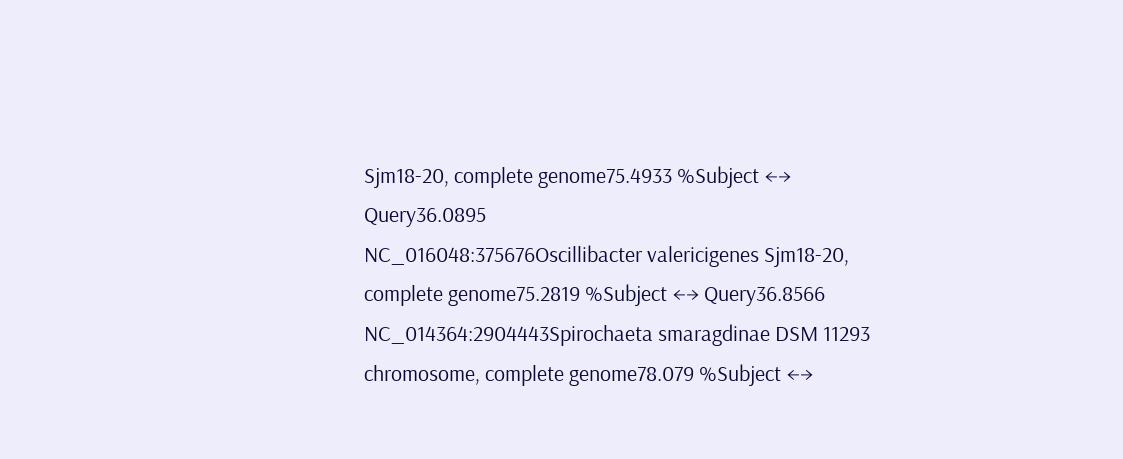Sjm18-20, complete genome75.4933 %Subject ←→ Query36.0895
NC_016048:375676Oscillibacter valericigenes Sjm18-20, complete genome75.2819 %Subject ←→ Query36.8566
NC_014364:2904443Spirochaeta smaragdinae DSM 11293 chromosome, complete genome78.079 %Subject ←→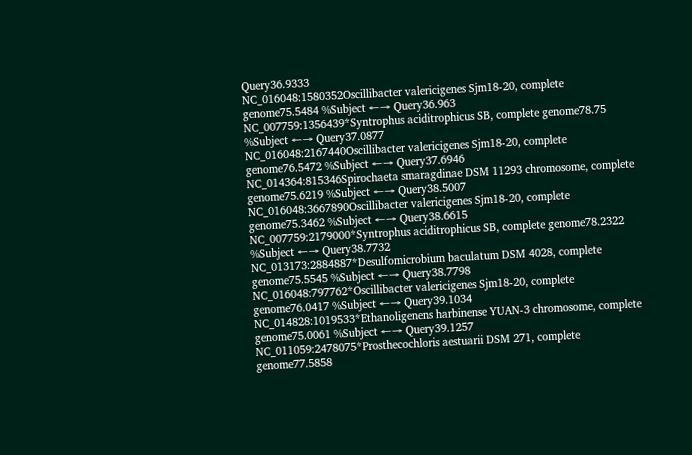Query36.9333
NC_016048:1580352Oscillibacter valericigenes Sjm18-20, complete genome75.5484 %Subject ←→ Query36.963
NC_007759:1356439*Syntrophus aciditrophicus SB, complete genome78.75 %Subject ←→ Query37.0877
NC_016048:2167440Oscillibacter valericigenes Sjm18-20, complete genome76.5472 %Subject ←→ Query37.6946
NC_014364:815346Spirochaeta smaragdinae DSM 11293 chromosome, complete genome75.6219 %Subject ←→ Query38.5007
NC_016048:3667890Oscillibacter valericigenes Sjm18-20, complete genome75.3462 %Subject ←→ Query38.6615
NC_007759:2179000*Syntrophus aciditrophicus SB, complete genome78.2322 %Subject ←→ Query38.7732
NC_013173:2884887*Desulfomicrobium baculatum DSM 4028, complete genome75.5545 %Subject ←→ Query38.7798
NC_016048:797762*Oscillibacter valericigenes Sjm18-20, complete genome76.0417 %Subject ←→ Query39.1034
NC_014828:1019533*Ethanoligenens harbinense YUAN-3 chromosome, complete genome75.0061 %Subject ←→ Query39.1257
NC_011059:2478075*Prosthecochloris aestuarii DSM 271, complete genome77.5858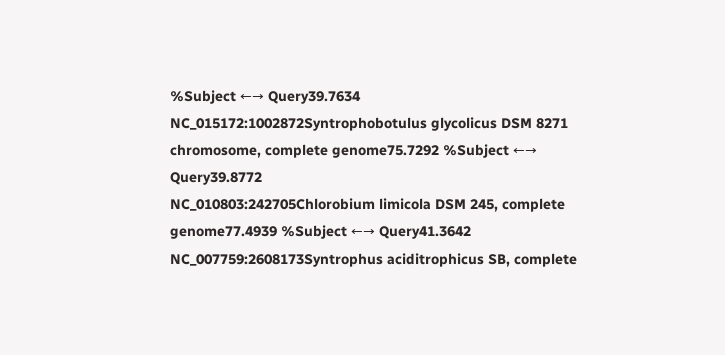%Subject ←→ Query39.7634
NC_015172:1002872Syntrophobotulus glycolicus DSM 8271 chromosome, complete genome75.7292 %Subject ←→ Query39.8772
NC_010803:242705Chlorobium limicola DSM 245, complete genome77.4939 %Subject ←→ Query41.3642
NC_007759:2608173Syntrophus aciditrophicus SB, complete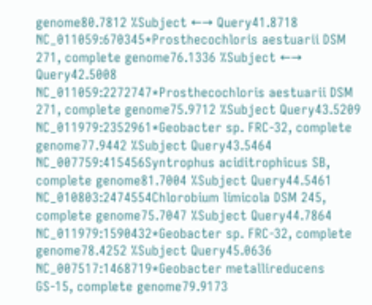genome80.7812 %Subject ←→ Query41.8718
NC_011059:670345*Prosthecochloris aestuarii DSM 271, complete genome76.1336 %Subject ←→ Query42.5008
NC_011059:2272747*Prosthecochloris aestuarii DSM 271, complete genome75.9712 %Subject Query43.5209
NC_011979:2352961*Geobacter sp. FRC-32, complete genome77.9442 %Subject Query43.5464
NC_007759:415456Syntrophus aciditrophicus SB, complete genome81.7004 %Subject Query44.5461
NC_010803:2474554Chlorobium limicola DSM 245, complete genome75.7047 %Subject Query44.7864
NC_011979:1590432*Geobacter sp. FRC-32, complete genome78.4252 %Subject Query45.0636
NC_007517:1468719*Geobacter metallireducens GS-15, complete genome79.9173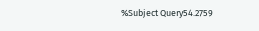%Subject Query54.2759